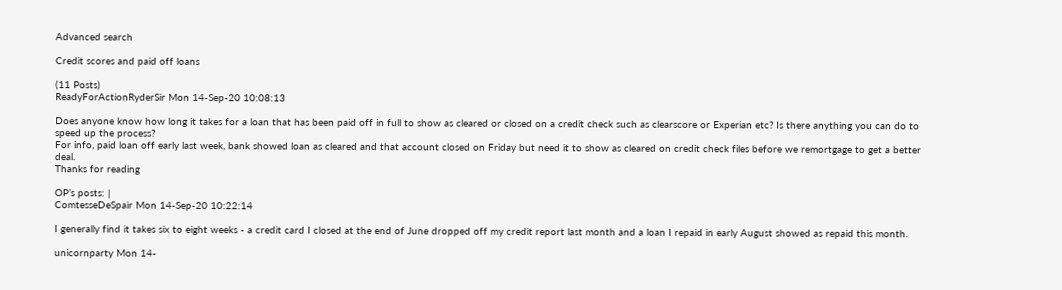Advanced search

Credit scores and paid off loans

(11 Posts)
ReadyForActionRyderSir Mon 14-Sep-20 10:08:13

Does anyone know how long it takes for a loan that has been paid off in full to show as cleared or closed on a credit check such as clearscore or Experian etc? Is there anything you can do to speed up the process?
For info, paid loan off early last week, bank showed loan as cleared and that account closed on Friday but need it to show as cleared on credit check files before we remortgage to get a better deal.
Thanks for reading

OP’s posts: |
ComtesseDeSpair Mon 14-Sep-20 10:22:14

I generally find it takes six to eight weeks - a credit card I closed at the end of June dropped off my credit report last month and a loan I repaid in early August showed as repaid this month.

unicornparty Mon 14-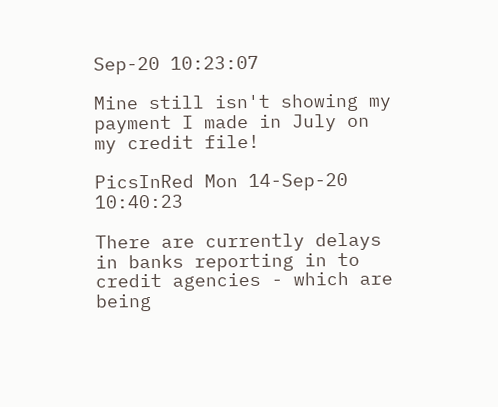Sep-20 10:23:07

Mine still isn't showing my payment I made in July on my credit file!

PicsInRed Mon 14-Sep-20 10:40:23

There are currently delays in banks reporting in to credit agencies - which are being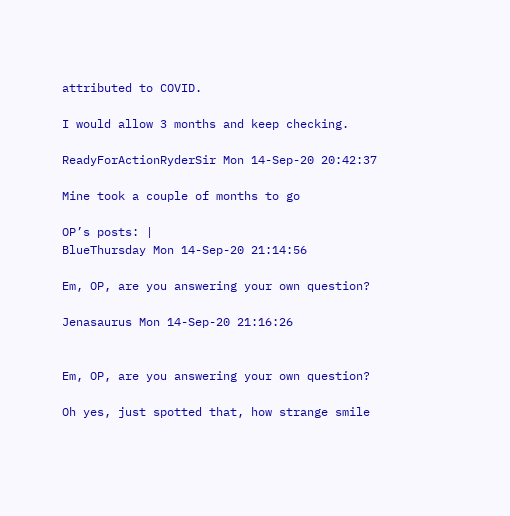attributed to COVID.

I would allow 3 months and keep checking.

ReadyForActionRyderSir Mon 14-Sep-20 20:42:37

Mine took a couple of months to go

OP’s posts: |
BlueThursday Mon 14-Sep-20 21:14:56

Em, OP, are you answering your own question?

Jenasaurus Mon 14-Sep-20 21:16:26


Em, OP, are you answering your own question?

Oh yes, just spotted that, how strange smile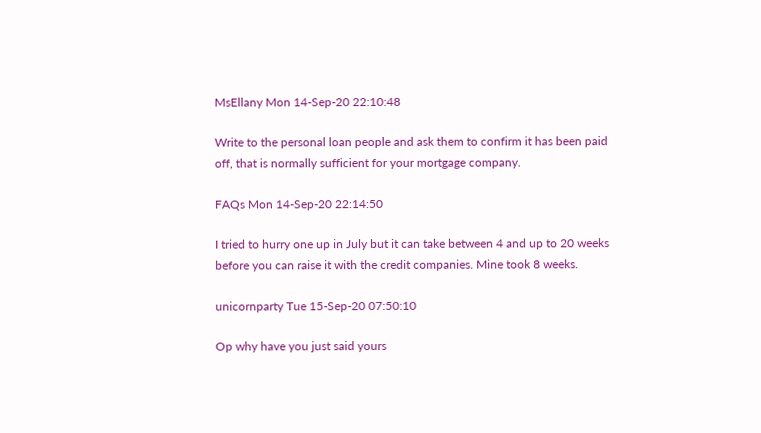MsEllany Mon 14-Sep-20 22:10:48

Write to the personal loan people and ask them to confirm it has been paid off, that is normally sufficient for your mortgage company.

FAQs Mon 14-Sep-20 22:14:50

I tried to hurry one up in July but it can take between 4 and up to 20 weeks before you can raise it with the credit companies. Mine took 8 weeks.

unicornparty Tue 15-Sep-20 07:50:10

Op why have you just said yours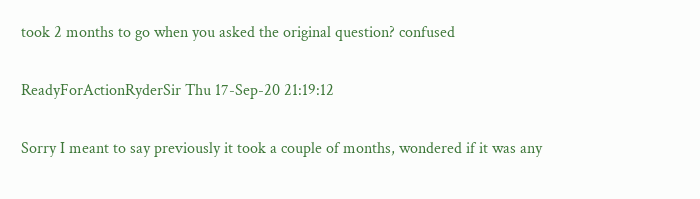took 2 months to go when you asked the original question? confused

ReadyForActionRyderSir Thu 17-Sep-20 21:19:12

Sorry I meant to say previously it took a couple of months, wondered if it was any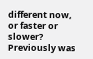different now, or faster or slower? Previously was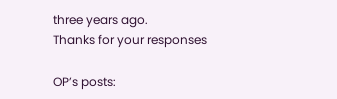three years ago.
Thanks for your responses

OP’s posts: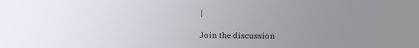|

Join the discussion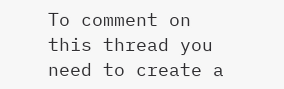To comment on this thread you need to create a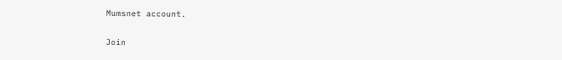Mumsnet account.

Join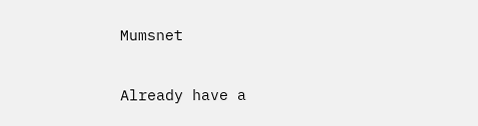Mumsnet

Already have a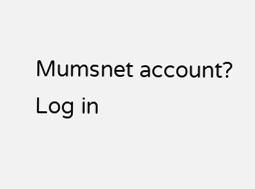Mumsnet account? Log in